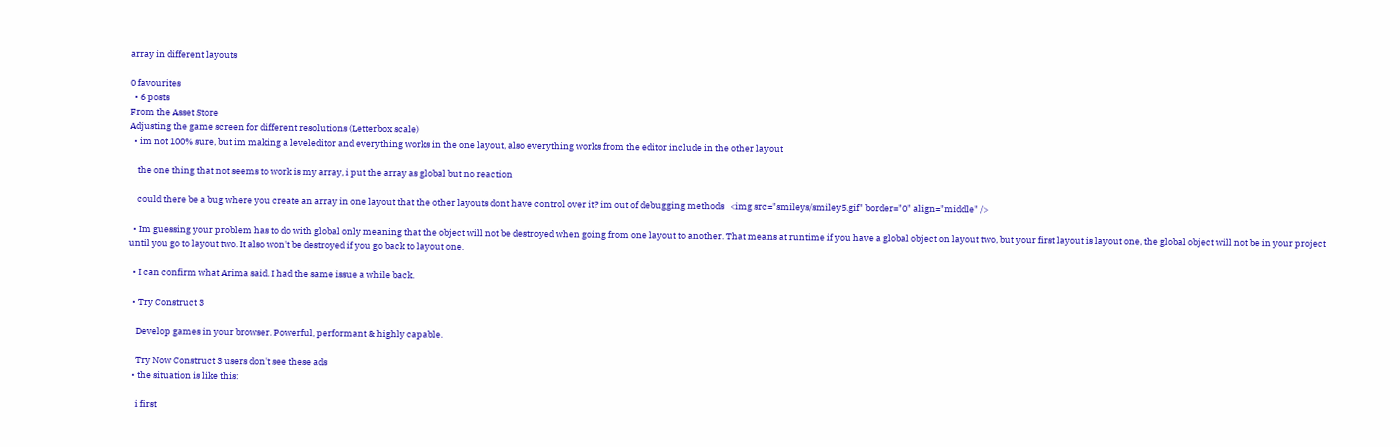array in different layouts

0 favourites
  • 6 posts
From the Asset Store
Adjusting the game screen for different resolutions (Letterbox scale)
  • im not 100% sure, but im making a leveleditor and everything works in the one layout, also everything works from the editor include in the other layout

    the one thing that not seems to work is my array, i put the array as global but no reaction

    could there be a bug where you create an array in one layout that the other layouts dont have control over it? im out of debugging methods   <img src="smileys/smiley5.gif" border="0" align="middle" />

  • Im guessing your problem has to do with global only meaning that the object will not be destroyed when going from one layout to another. That means at runtime if you have a global object on layout two, but your first layout is layout one, the global object will not be in your project until you go to layout two. It also won't be destroyed if you go back to layout one.

  • I can confirm what Arima said. I had the same issue a while back.

  • Try Construct 3

    Develop games in your browser. Powerful, performant & highly capable.

    Try Now Construct 3 users don't see these ads
  • the situation is like this:

    i first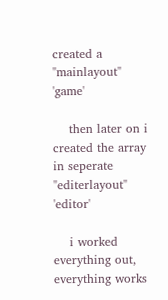created a "mainlayout" 'game'

    then later on i created the array in seperate "editerlayout" 'editor'

    i worked everything out, everything works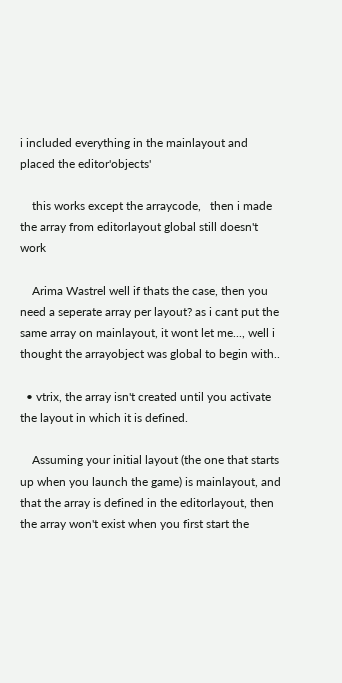i included everything in the mainlayout and placed the editor'objects'

    this works except the arraycode,   then i made the array from editorlayout global still doesn't work

    Arima Wastrel well if thats the case, then you need a seperate array per layout? as i cant put the same array on mainlayout, it wont let me..., well i thought the arrayobject was global to begin with..

  • vtrix, the array isn't created until you activate the layout in which it is defined.

    Assuming your initial layout (the one that starts up when you launch the game) is mainlayout, and that the array is defined in the editorlayout, then the array won't exist when you first start the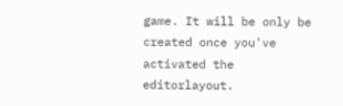game. It will be only be created once you've activated the editorlayout.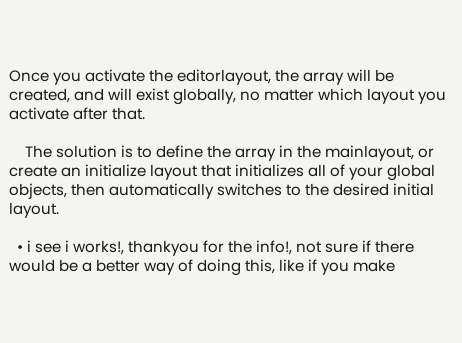Once you activate the editorlayout, the array will be created, and will exist globally, no matter which layout you activate after that.

    The solution is to define the array in the mainlayout, or create an initialize layout that initializes all of your global objects, then automatically switches to the desired initial layout.

  • i see i works!, thankyou for the info!, not sure if there would be a better way of doing this, like if you make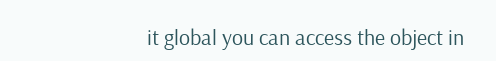it global you can access the object in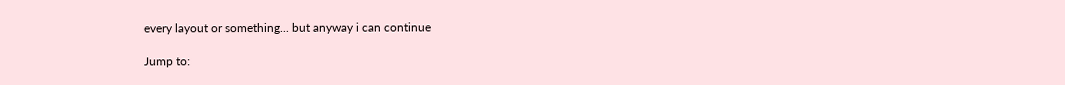every layout or something... but anyway i can continue

Jump to: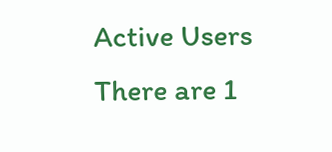Active Users
There are 1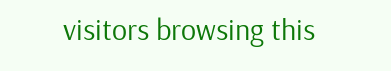visitors browsing this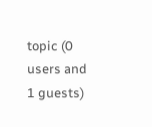topic (0 users and 1 guests)